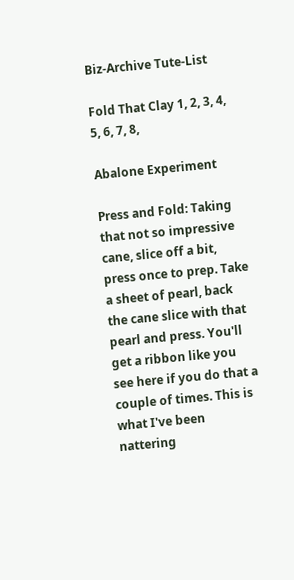Biz-Archive Tute-List

Fold That Clay 1, 2, 3, 4, 5, 6, 7, 8,

Abalone Experiment

Press and Fold: Taking that not so impressive cane, slice off a bit, press once to prep. Take a sheet of pearl, back the cane slice with that pearl and press. You'll get a ribbon like you see here if you do that a couple of times. This is what I've been nattering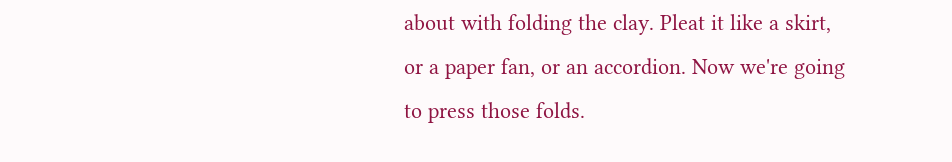about with folding the clay. Pleat it like a skirt, or a paper fan, or an accordion. Now we're going to press those folds.